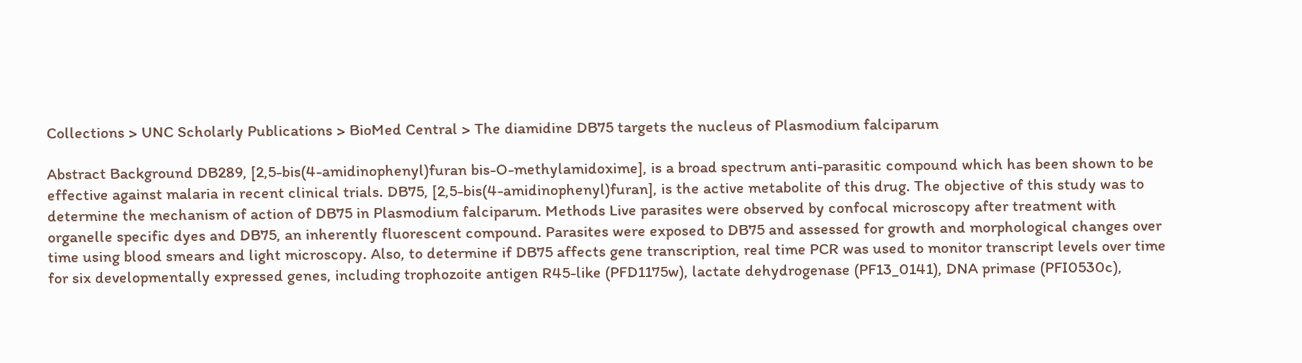Collections > UNC Scholarly Publications > BioMed Central > The diamidine DB75 targets the nucleus of Plasmodium falciparum

Abstract Background DB289, [2,5-bis(4-amidinophenyl)furan bis-O-methylamidoxime], is a broad spectrum anti-parasitic compound which has been shown to be effective against malaria in recent clinical trials. DB75, [2,5-bis(4-amidinophenyl)furan], is the active metabolite of this drug. The objective of this study was to determine the mechanism of action of DB75 in Plasmodium falciparum. Methods Live parasites were observed by confocal microscopy after treatment with organelle specific dyes and DB75, an inherently fluorescent compound. Parasites were exposed to DB75 and assessed for growth and morphological changes over time using blood smears and light microscopy. Also, to determine if DB75 affects gene transcription, real time PCR was used to monitor transcript levels over time for six developmentally expressed genes, including trophozoite antigen R45-like (PFD1175w), lactate dehydrogenase (PF13_0141), DNA primase (PFI0530c),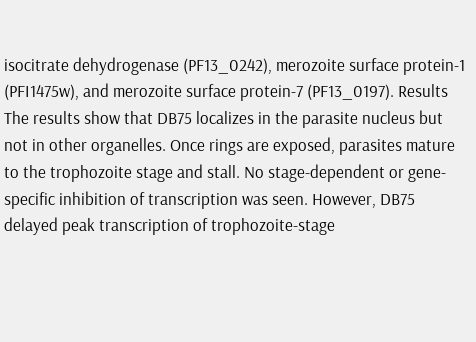isocitrate dehydrogenase (PF13_0242), merozoite surface protein-1 (PFI1475w), and merozoite surface protein-7 (PF13_0197). Results The results show that DB75 localizes in the parasite nucleus but not in other organelles. Once rings are exposed, parasites mature to the trophozoite stage and stall. No stage-dependent or gene-specific inhibition of transcription was seen. However, DB75 delayed peak transcription of trophozoite-stage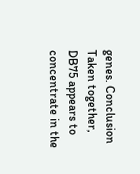genes. Conclusion Taken together, DB75 appears to concentrate in the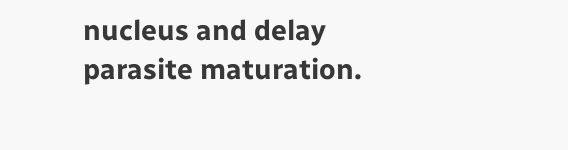nucleus and delay parasite maturation.